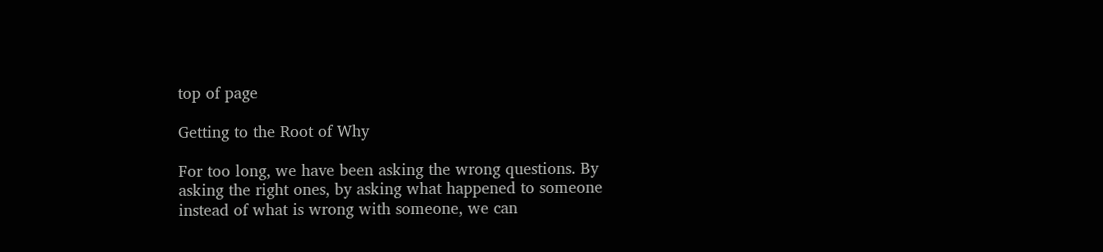top of page

Getting to the Root of Why

For too long, we have been asking the wrong questions. By asking the right ones, by asking what happened to someone instead of what is wrong with someone, we can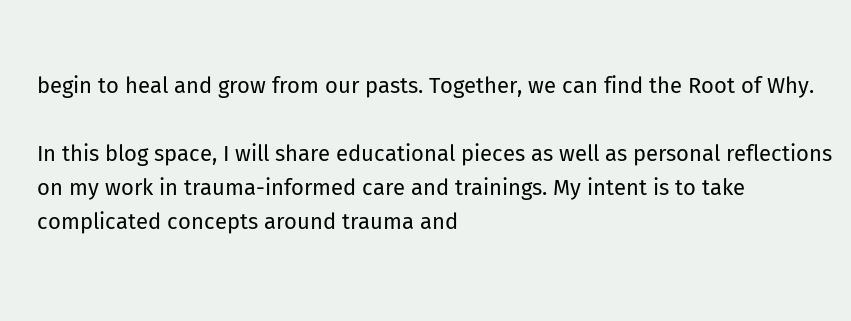begin to heal and grow from our pasts. Together, we can find the Root of Why.

In this blog space, I will share educational pieces as well as personal reflections on my work in trauma-informed care and trainings. My intent is to take complicated concepts around trauma and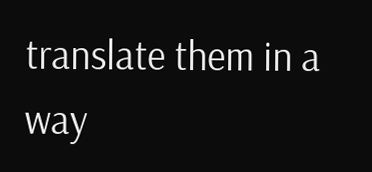translate them in a way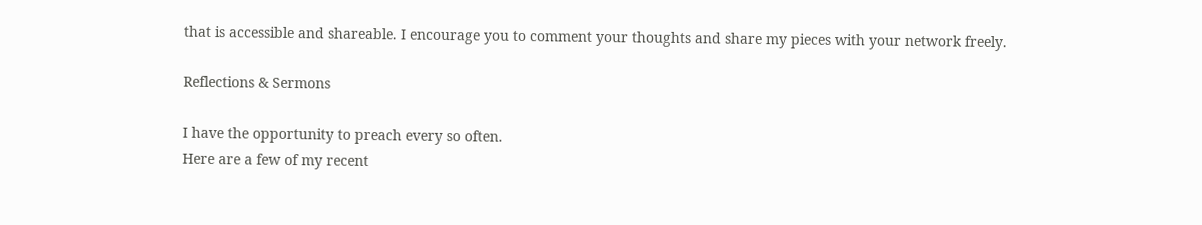that is accessible and shareable. I encourage you to comment your thoughts and share my pieces with your network freely.

Reflections & Sermons

I have the opportunity to preach every so often.
Here are a few of my recent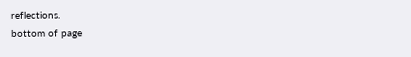reflections.
bottom of page